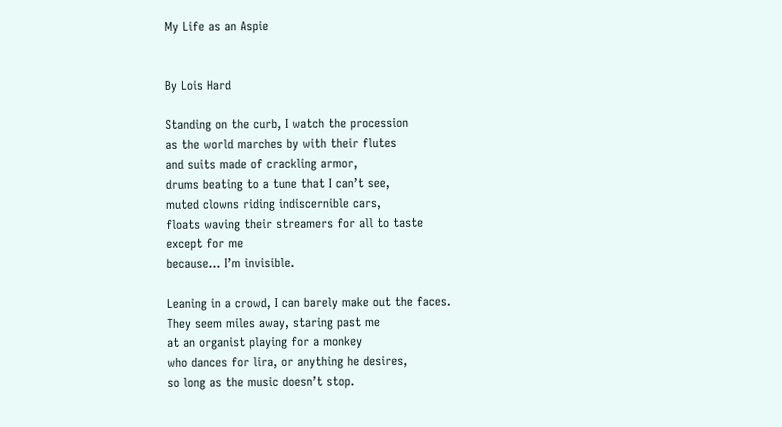My Life as an Aspie


By Lois Hard

Standing on the curb, I watch the procession
as the world marches by with their flutes
and suits made of crackling armor,
drums beating to a tune that I can’t see,
muted clowns riding indiscernible cars,
floats waving their streamers for all to taste
except for me
because… I’m invisible.

Leaning in a crowd, I can barely make out the faces.
They seem miles away, staring past me
at an organist playing for a monkey
who dances for lira, or anything he desires,
so long as the music doesn’t stop.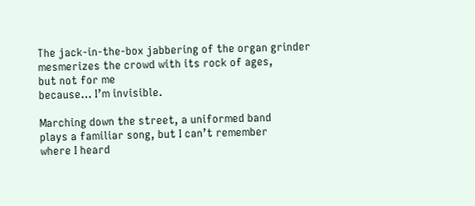The jack-in-the-box jabbering of the organ grinder
mesmerizes the crowd with its rock of ages,
but not for me
because… I’m invisible.

Marching down the street, a uniformed band
plays a familiar song, but I can’t remember
where I heard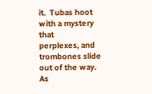it.  Tubas hoot with a mystery that
perplexes, and trombones slide out of the way.
As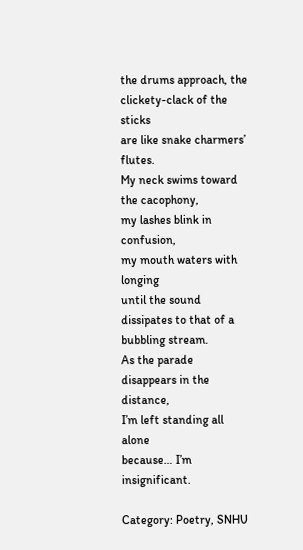the drums approach, the clickety-clack of the sticks
are like snake charmers’ flutes.
My neck swims toward the cacophony,
my lashes blink in confusion,
my mouth waters with longing
until the sound dissipates to that of a bubbling stream.
As the parade disappears in the distance,
I’m left standing all alone
because… I’m insignificant.

Category: Poetry, SNHU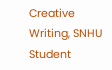Creative Writing, SNHU Student